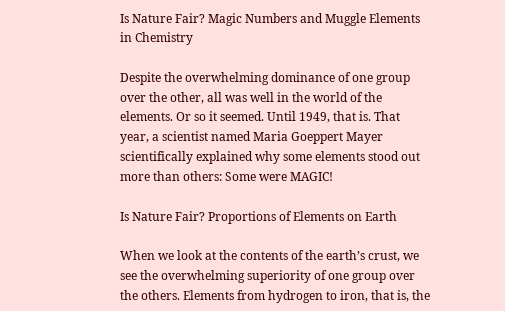Is Nature Fair? Magic Numbers and Muggle Elements in Chemistry

Despite the overwhelming dominance of one group over the other, all was well in the world of the elements. Or so it seemed. Until 1949, that is. That year, a scientist named Maria Goeppert Mayer scientifically explained why some elements stood out more than others: Some were MAGIC!

Is Nature Fair? Proportions of Elements on Earth

When we look at the contents of the earth’s crust, we see the overwhelming superiority of one group over the others. Elements from hydrogen to iron, that is, the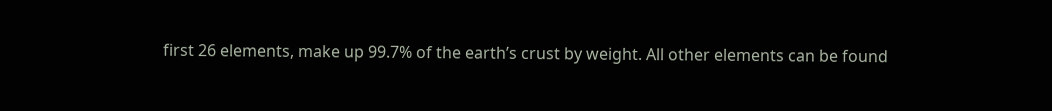first 26 elements, make up 99.7% of the earth’s crust by weight. All other elements can be found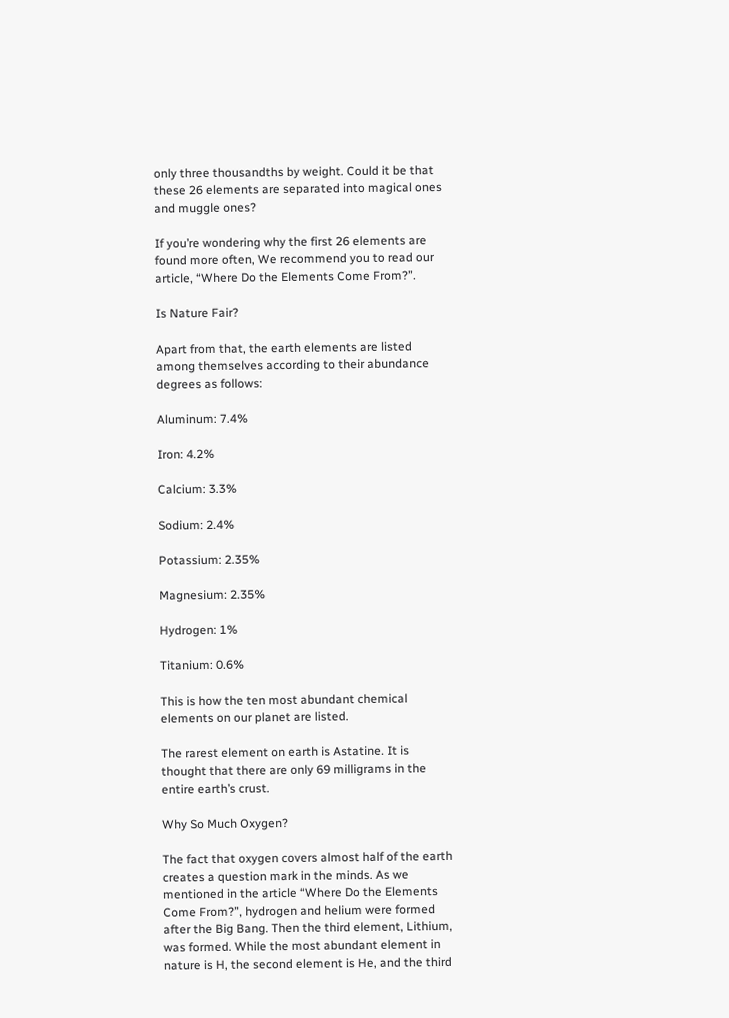only three thousandths by weight. Could it be that these 26 elements are separated into magical ones and muggle ones?

If you’re wondering why the first 26 elements are found more often, We recommend you to read our article, “Where Do the Elements Come From?”.

Is Nature Fair?

Apart from that, the earth elements are listed among themselves according to their abundance degrees as follows:

Aluminum: 7.4%

Iron: 4.2%

Calcium: 3.3%

Sodium: 2.4%

Potassium: 2.35%

Magnesium: 2.35%

Hydrogen: 1%

Titanium: 0.6%

This is how the ten most abundant chemical elements on our planet are listed.

The rarest element on earth is Astatine. It is thought that there are only 69 milligrams in the entire earth’s crust.

Why So Much Oxygen?

The fact that oxygen covers almost half of the earth creates a question mark in the minds. As we mentioned in the article “Where Do the Elements Come From?”, hydrogen and helium were formed after the Big Bang. Then the third element, Lithium, was formed. While the most abundant element in nature is H, the second element is He, and the third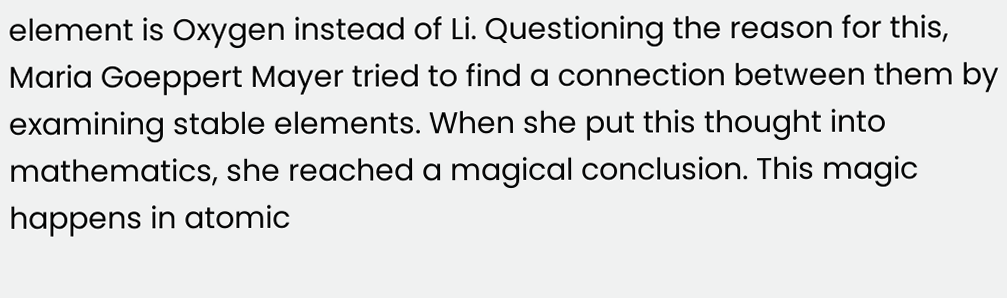element is Oxygen instead of Li. Questioning the reason for this, Maria Goeppert Mayer tried to find a connection between them by examining stable elements. When she put this thought into mathematics, she reached a magical conclusion. This magic happens in atomic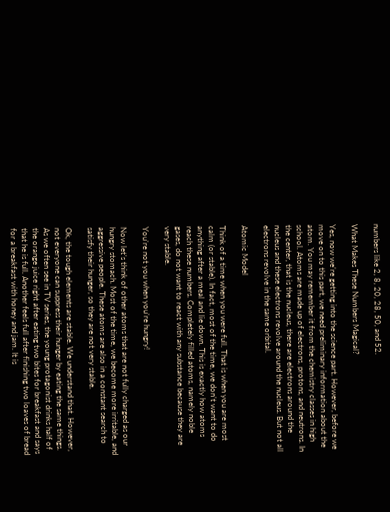numbers like 2, 8, 20, 28, 50, and 52.

What Makes These Numbers Magical?

Yes, now we’re getting into the science part. However, before we move on to this part, we need preliminary information about the atom. You may remember it from the chemistry classes in high school. Atoms are made up of electrons, protons, and neutrons. In the center, that is the nucleus, there are electrons around the nucleus and these electrons revolve around the nucleus. But not all electrons revolve in the same orbital.

Atomic Model

Think of a time when you were full. That is when you are most calm (or stable). In fact, most of the time, we don’t want to do anything after a meal and lie down. This is exactly how atoms reach these numbers. Completely filled atoms, namely noble gases, do not want to react with any substance because they are very stable.

You’re not you when you’re hungry!

Now let’s think of other atoms that are not fully charged as our hungry stomach. Most of the time, we become more irritable, and aggressive people. These atoms are also in a constant search to satisfy their hunger, so they are not very stable.

Ok, the tough elements are stable. We understand that. However, not everyone can suppress their hunger by eating the same things. As we often see in TV series, the young protagonist drinks half of the orange juice right after eating two bites for breakfast and says that he is full. Another feels full after finishing two loaves of bread for a breakfast with honey and jam. It is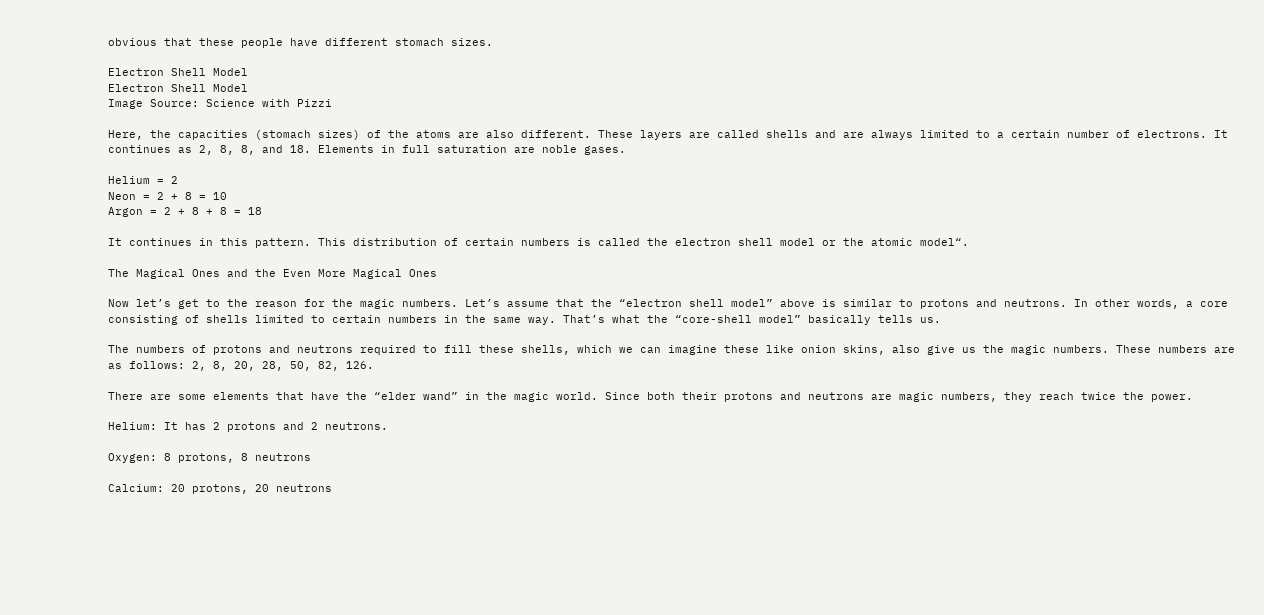obvious that these people have different stomach sizes.

Electron Shell Model
Electron Shell Model
Image Source: Science with Pizzi

Here, the capacities (stomach sizes) of the atoms are also different. These layers are called shells and are always limited to a certain number of electrons. It continues as 2, 8, 8, and 18. Elements in full saturation are noble gases.

Helium = 2
Neon = 2 + 8 = 10
Argon = 2 + 8 + 8 = 18

It continues in this pattern. This distribution of certain numbers is called the electron shell model or the atomic model“.

The Magical Ones and the Even More Magical Ones

Now let’s get to the reason for the magic numbers. Let’s assume that the “electron shell model” above is similar to protons and neutrons. In other words, a core consisting of shells limited to certain numbers in the same way. That’s what the “core-shell model” basically tells us.

The numbers of protons and neutrons required to fill these shells, which we can imagine these like onion skins, also give us the magic numbers. These numbers are as follows: 2, 8, 20, 28, 50, 82, 126.

There are some elements that have the “elder wand” in the magic world. Since both their protons and neutrons are magic numbers, they reach twice the power.

Helium: It has 2 protons and 2 neutrons.

Oxygen: 8 protons, 8 neutrons

Calcium: 20 protons, 20 neutrons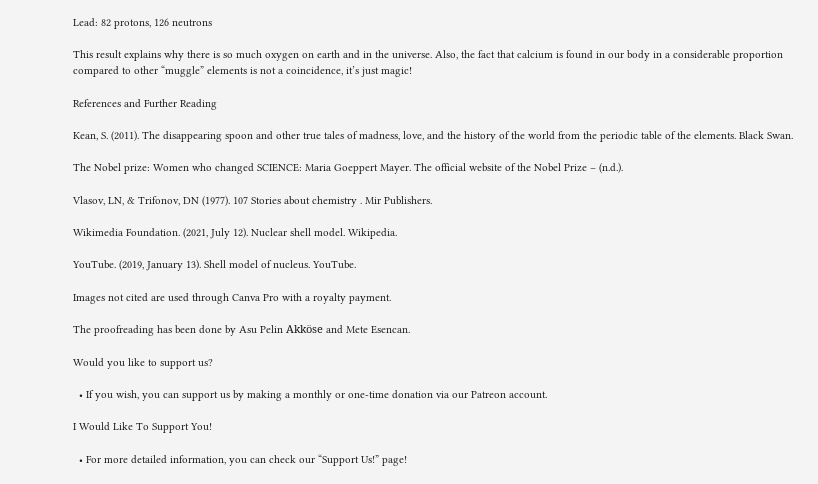Lead: 82 protons, 126 neutrons

This result explains why there is so much oxygen on earth and in the universe. Also, the fact that calcium is found in our body in a considerable proportion compared to other “muggle” elements is not a coincidence, it’s just magic!

References and Further Reading

Kean, S. (2011). The disappearing spoon and other true tales of madness, love, and the history of the world from the periodic table of the elements. Black Swan.

The Nobel prize: Women who changed SCIENCE: Maria Goeppert Mayer. The official website of the Nobel Prize – (n.d.).

Vlasov, LN, & Trifonov, DN (1977). 107 Stories about chemistry . Mir Publishers.

Wikimedia Foundation. (2021, July 12). Nuclear shell model. Wikipedia.

YouTube. (2019, January 13). Shell model of nucleus. YouTube.

Images not cited are used through Canva Pro with a royalty payment.

The proofreading has been done by Asu Pelin Akköse and Mete Esencan.

Would you like to support us?

  • If you wish, you can support us by making a monthly or one-time donation via our Patreon account.

I Would Like To Support You!

  • For more detailed information, you can check our “Support Us!” page!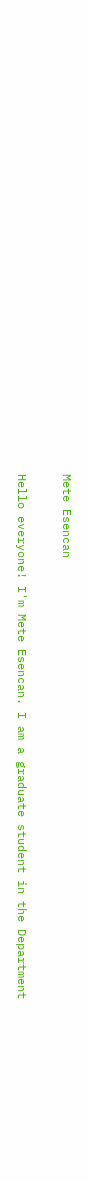Mete Esencan

Hello everyone! I'm Mete Esencan. I am a graduate student in the Department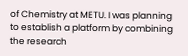of Chemistry at METU. I was planning to establish a platform by combining the research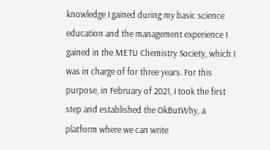knowledge I gained during my basic science education and the management experience I gained in the METU Chemistry Society, which I was in charge of for three years. For this purpose, in February of 2021, I took the first step and established the OkButWhy, a platform where we can write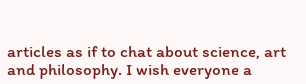articles as if to chat about science, art and philosophy. I wish everyone a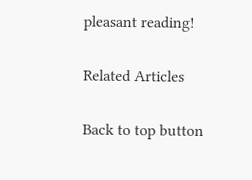pleasant reading!

Related Articles

Back to top button